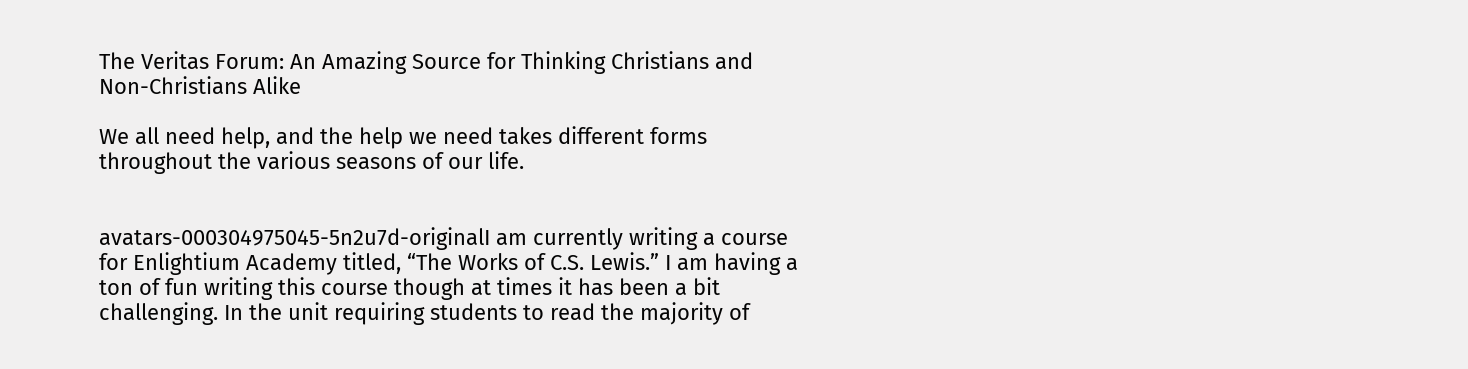The Veritas Forum: An Amazing Source for Thinking Christians and Non-Christians Alike

We all need help, and the help we need takes different forms throughout the various seasons of our life.


avatars-000304975045-5n2u7d-originalI am currently writing a course for Enlightium Academy titled, “The Works of C.S. Lewis.” I am having a ton of fun writing this course though at times it has been a bit challenging. In the unit requiring students to read the majority of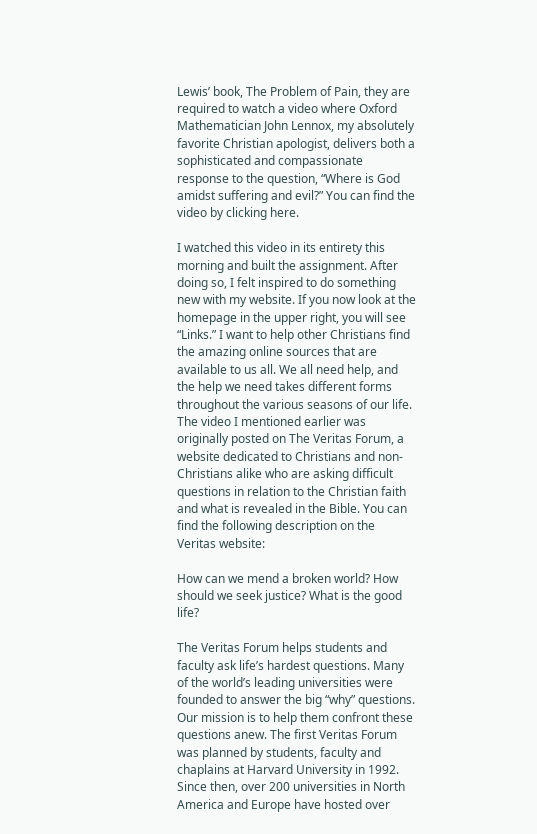Lewis’ book, The Problem of Pain, they are required to watch a video where Oxford Mathematician John Lennox, my absolutely favorite Christian apologist, delivers both a sophisticated and compassionate response to the question, “Where is God amidst suffering and evil?” You can find the video by clicking here.

I watched this video in its entirety this morning and built the assignment. After doing so, I felt inspired to do something new with my website. If you now look at the homepage in the upper right, you will see “Links.” I want to help other Christians find the amazing online sources that are available to us all. We all need help, and the help we need takes different forms throughout the various seasons of our life. The video I mentioned earlier was originally posted on The Veritas Forum, a website dedicated to Christians and non-Christians alike who are asking difficult questions in relation to the Christian faith and what is revealed in the Bible. You can find the following description on the Veritas website:

How can we mend a broken world? How should we seek justice? What is the good life?

The Veritas Forum helps students and faculty ask life’s hardest questions. Many of the world’s leading universities were founded to answer the big “why” questions. Our mission is to help them confront these questions anew. The first Veritas Forum was planned by students, faculty and chaplains at Harvard University in 1992. Since then, over 200 universities in North America and Europe have hosted over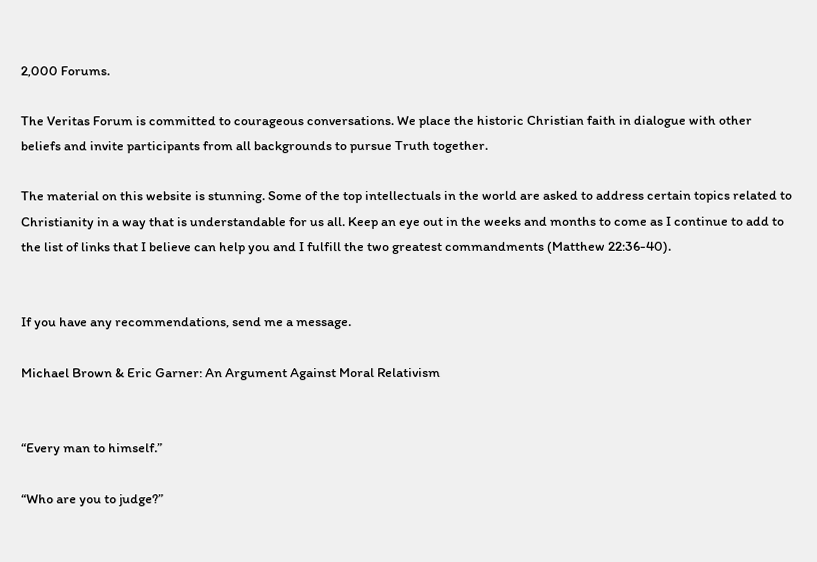2,000 Forums.

The Veritas Forum is committed to courageous conversations. We place the historic Christian faith in dialogue with other beliefs and invite participants from all backgrounds to pursue Truth together.

The material on this website is stunning. Some of the top intellectuals in the world are asked to address certain topics related to Christianity in a way that is understandable for us all. Keep an eye out in the weeks and months to come as I continue to add to the list of links that I believe can help you and I fulfill the two greatest commandments (Matthew 22:36-40).


If you have any recommendations, send me a message.

Michael Brown & Eric Garner: An Argument Against Moral Relativism


“Every man to himself.”

“Who are you to judge?”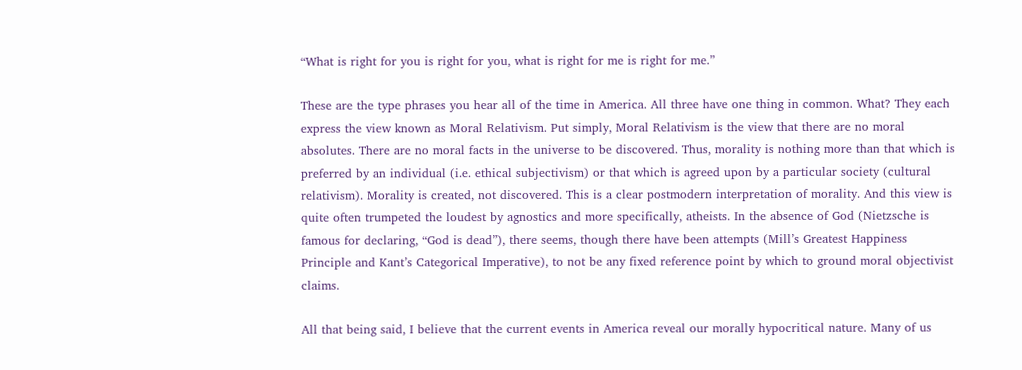“What is right for you is right for you, what is right for me is right for me.”

These are the type phrases you hear all of the time in America. All three have one thing in common. What? They each express the view known as Moral Relativism. Put simply, Moral Relativism is the view that there are no moral absolutes. There are no moral facts in the universe to be discovered. Thus, morality is nothing more than that which is preferred by an individual (i.e. ethical subjectivism) or that which is agreed upon by a particular society (cultural relativism). Morality is created, not discovered. This is a clear postmodern interpretation of morality. And this view is quite often trumpeted the loudest by agnostics and more specifically, atheists. In the absence of God (Nietzsche is famous for declaring, “God is dead”), there seems, though there have been attempts (Mill’s Greatest Happiness Principle and Kant’s Categorical Imperative), to not be any fixed reference point by which to ground moral objectivist claims.

All that being said, I believe that the current events in America reveal our morally hypocritical nature. Many of us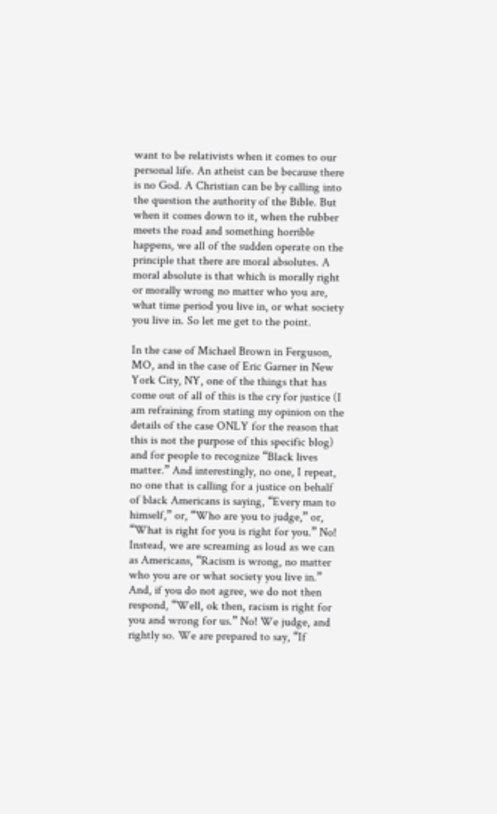want to be relativists when it comes to our personal life. An atheist can be because there is no God. A Christian can be by calling into the question the authority of the Bible. But when it comes down to it, when the rubber meets the road and something horrible happens, we all of the sudden operate on the principle that there are moral absolutes. A moral absolute is that which is morally right or morally wrong no matter who you are, what time period you live in, or what society you live in. So let me get to the point.

In the case of Michael Brown in Ferguson, MO, and in the case of Eric Garner in New York City, NY, one of the things that has come out of all of this is the cry for justice (I am refraining from stating my opinion on the details of the case ONLY for the reason that this is not the purpose of this specific blog) and for people to recognize “Black lives matter.” And interestingly, no one, I repeat, no one that is calling for a justice on behalf of black Americans is saying, “Every man to himself,” or, “Who are you to judge,” or, “What is right for you is right for you.” No! Instead, we are screaming as loud as we can as Americans, “Racism is wrong, no matter who you are or what society you live in.” And, if you do not agree, we do not then respond, “Well, ok then, racism is right for you and wrong for us.” No! We judge, and rightly so. We are prepared to say, “If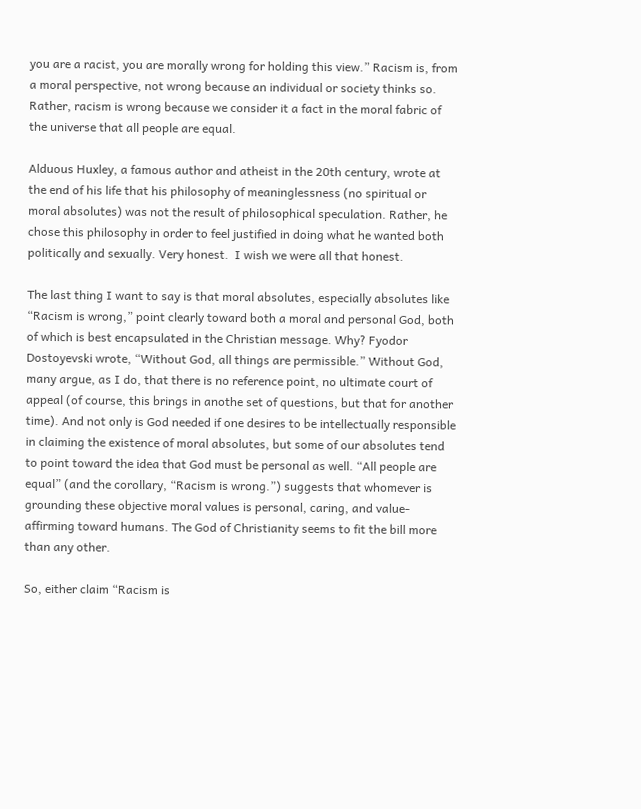you are a racist, you are morally wrong for holding this view.” Racism is, from a moral perspective, not wrong because an individual or society thinks so. Rather, racism is wrong because we consider it a fact in the moral fabric of the universe that all people are equal.

Alduous Huxley, a famous author and atheist in the 20th century, wrote at the end of his life that his philosophy of meaninglessness (no spiritual or moral absolutes) was not the result of philosophical speculation. Rather, he chose this philosophy in order to feel justified in doing what he wanted both politically and sexually. Very honest.  I wish we were all that honest.

The last thing I want to say is that moral absolutes, especially absolutes like “Racism is wrong,” point clearly toward both a moral and personal God, both of which is best encapsulated in the Christian message. Why? Fyodor Dostoyevski wrote, “Without God, all things are permissible.” Without God, many argue, as I do, that there is no reference point, no ultimate court of appeal (of course, this brings in anothe set of questions, but that for another time). And not only is God needed if one desires to be intellectually responsible in claiming the existence of moral absolutes, but some of our absolutes tend to point toward the idea that God must be personal as well. “All people are equal” (and the corollary, “Racism is wrong.”) suggests that whomever is grounding these objective moral values is personal, caring, and value-affirming toward humans. The God of Christianity seems to fit the bill more than any other.

So, either claim “Racism is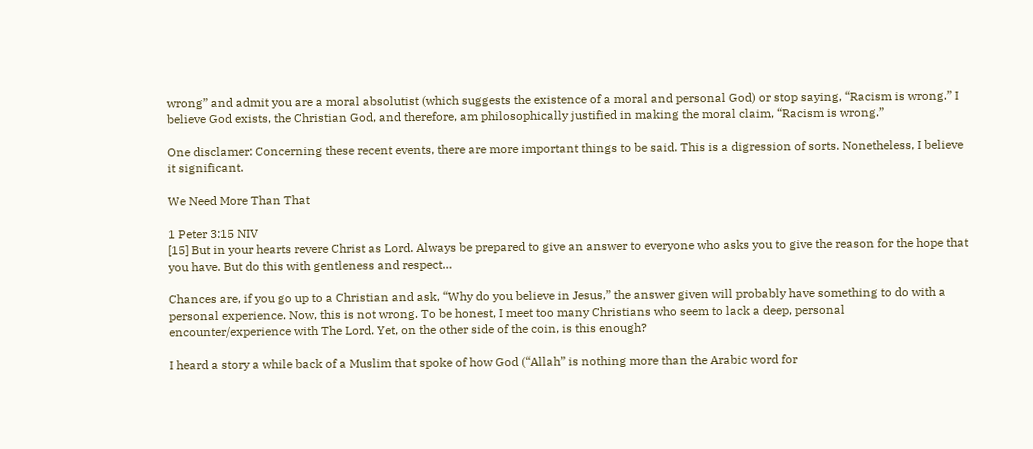wrong” and admit you are a moral absolutist (which suggests the existence of a moral and personal God) or stop saying, “Racism is wrong.” I believe God exists, the Christian God, and therefore, am philosophically justified in making the moral claim, “Racism is wrong.”

One disclamer: Concerning these recent events, there are more important things to be said. This is a digression of sorts. Nonetheless, I believe it significant.

We Need More Than That

1 Peter 3:15 NIV
[15] But in your hearts revere Christ as Lord. Always be prepared to give an answer to everyone who asks you to give the reason for the hope that you have. But do this with gentleness and respect…

Chances are, if you go up to a Christian and ask, “Why do you believe in Jesus,” the answer given will probably have something to do with a personal experience. Now, this is not wrong. To be honest, I meet too many Christians who seem to lack a deep, personal encounter/experience with The Lord. Yet, on the other side of the coin, is this enough?

I heard a story a while back of a Muslim that spoke of how God (“Allah” is nothing more than the Arabic word for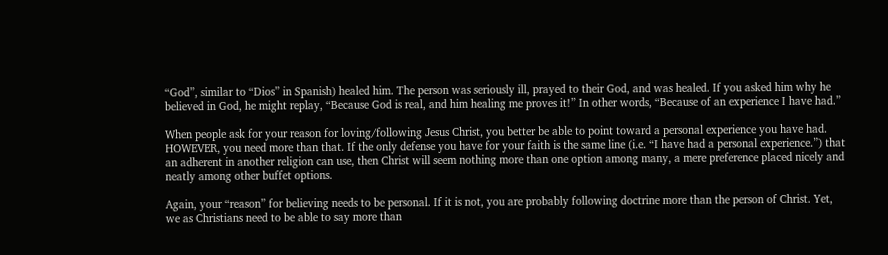“God”, similar to “Dios” in Spanish) healed him. The person was seriously ill, prayed to their God, and was healed. If you asked him why he believed in God, he might replay, “Because God is real, and him healing me proves it!” In other words, “Because of an experience I have had.”

When people ask for your reason for loving/following Jesus Christ, you better be able to point toward a personal experience you have had. HOWEVER, you need more than that. If the only defense you have for your faith is the same line (i.e. “I have had a personal experience.”) that an adherent in another religion can use, then Christ will seem nothing more than one option among many, a mere preference placed nicely and neatly among other buffet options.

Again, your “reason” for believing needs to be personal. If it is not, you are probably following doctrine more than the person of Christ. Yet, we as Christians need to be able to say more than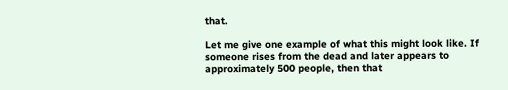that.

Let me give one example of what this might look like. If someone rises from the dead and later appears to approximately 500 people, then that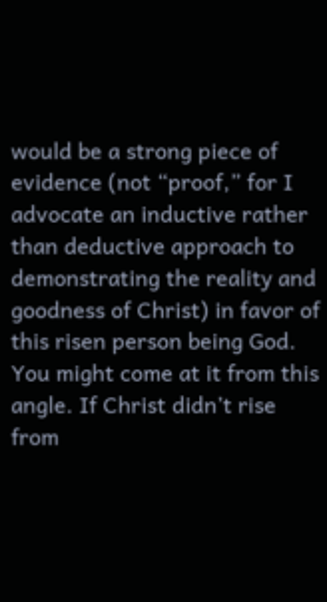would be a strong piece of evidence (not “proof,” for I advocate an inductive rather than deductive approach to demonstrating the reality and goodness of Christ) in favor of this risen person being God. You might come at it from this angle. If Christ didn’t rise from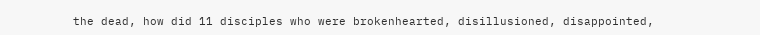the dead, how did 11 disciples who were brokenhearted, disillusioned, disappointed,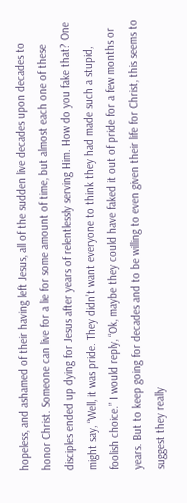hopeless, and ashamed of their having left Jesus, all of the sudden live decades upon decades to honor Christ. Someone can live for a lie for some amount of time, but almost each one of these disciples ended up dying for Jesus after years of relentlessly serving Him. How do you fake that? One might say, “Well, it was pride. They didn’t want everyone to think they had made such a stupid, foolish choice.” I would reply, “Ok, maybe they could have faked it out of pride for a few months or years. But to keep going for decades and to be willing to even given their life for Christ, this seems to suggest they really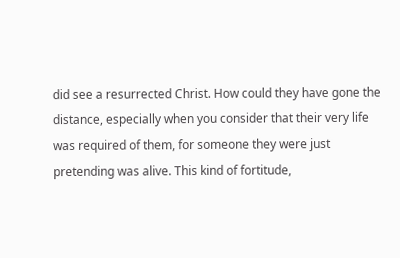did see a resurrected Christ. How could they have gone the distance, especially when you consider that their very life was required of them, for someone they were just pretending was alive. This kind of fortitude,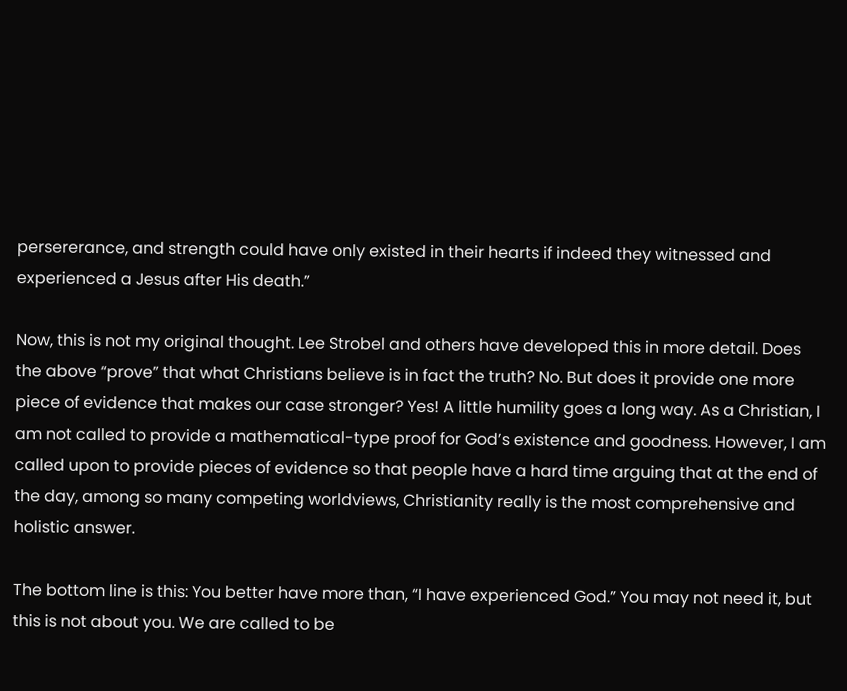persererance, and strength could have only existed in their hearts if indeed they witnessed and experienced a Jesus after His death.”

Now, this is not my original thought. Lee Strobel and others have developed this in more detail. Does the above “prove” that what Christians believe is in fact the truth? No. But does it provide one more piece of evidence that makes our case stronger? Yes! A little humility goes a long way. As a Christian, I am not called to provide a mathematical-type proof for God’s existence and goodness. However, I am called upon to provide pieces of evidence so that people have a hard time arguing that at the end of the day, among so many competing worldviews, Christianity really is the most comprehensive and holistic answer.

The bottom line is this: You better have more than, “I have experienced God.” You may not need it, but this is not about you. We are called to be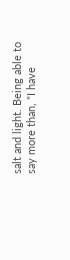salt and light. Being able to say more than, “I have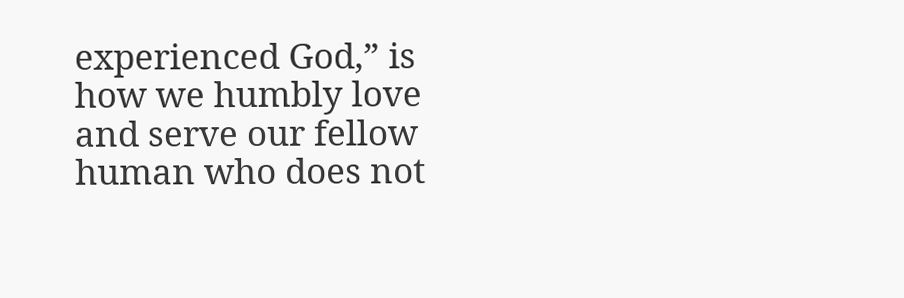experienced God,” is how we humbly love and serve our fellow human who does not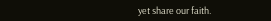yet share our faith.